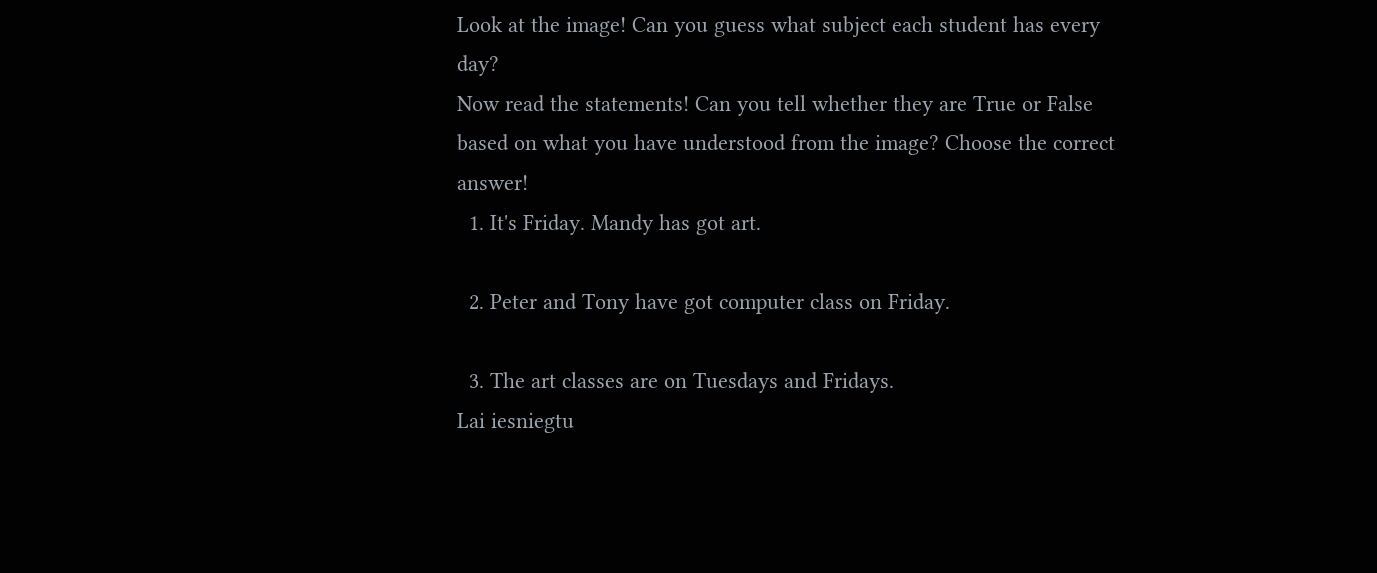Look at the image! Can you guess what subject each student has every day?
Now read the statements! Can you tell whether they are True or False based on what you have understood from the image? Choose the correct answer!
  1. It's Friday. Mandy has got art.

  2. Peter and Tony have got computer class on Friday.

  3. The art classes are on Tuesdays and Fridays.
Lai iesniegtu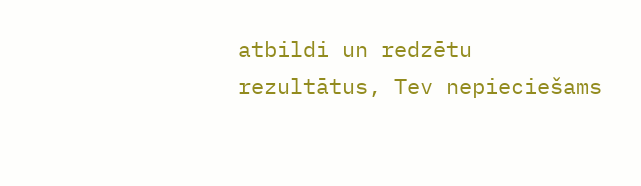atbildi un redzētu rezultātus, Tev nepieciešams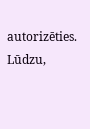autorizēties. Lūdzu,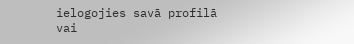ielogojies savā profilā vai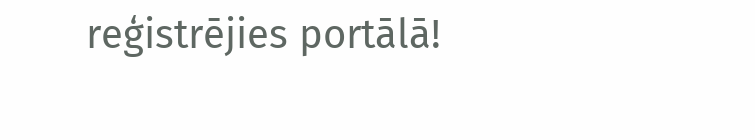reģistrējies portālā!